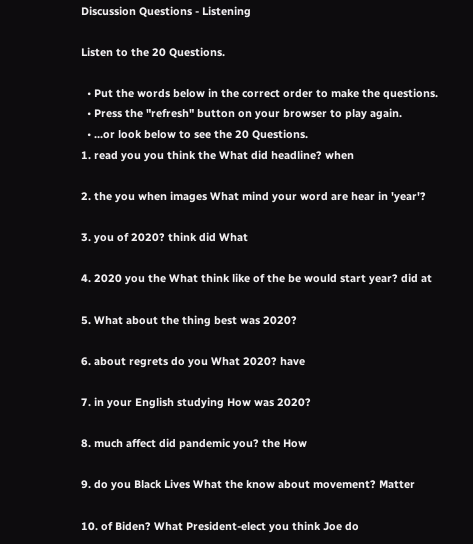Discussion Questions - Listening

Listen to the 20 Questions.

  • Put the words below in the correct order to make the questions.
  • Press the "refresh" button on your browser to play again.
  • ...or look below to see the 20 Questions.
1. read you you think the What did headline? when

2. the you when images What mind your word are hear in 'year'?

3. you of 2020? think did What

4. 2020 you the What think like of the be would start year? did at

5. What about the thing best was 2020?

6. about regrets do you What 2020? have

7. in your English studying How was 2020?

8. much affect did pandemic you? the How

9. do you Black Lives What the know about movement? Matter

10. of Biden? What President-elect you think Joe do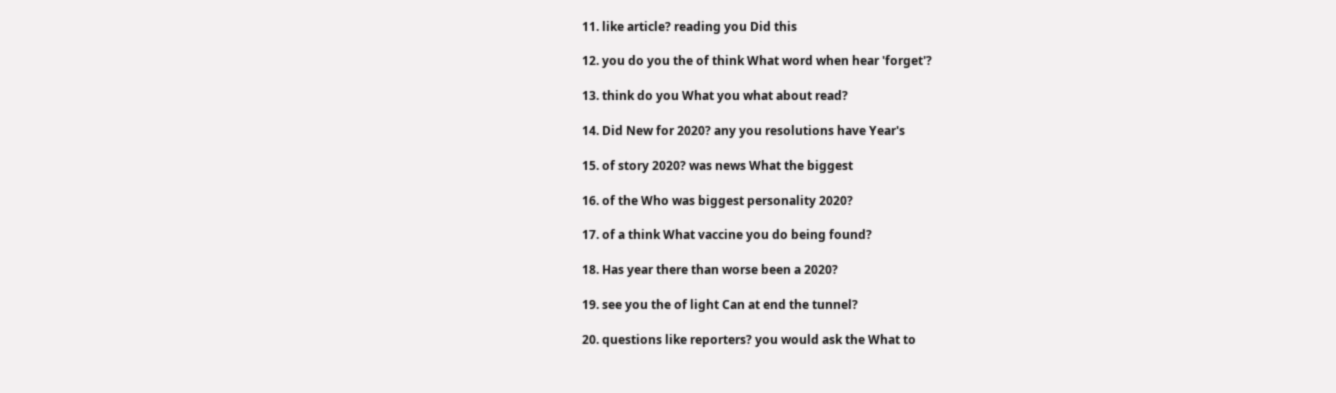11. like article? reading you Did this

12. you do you the of think What word when hear 'forget'?

13. think do you What you what about read?

14. Did New for 2020? any you resolutions have Year's

15. of story 2020? was news What the biggest

16. of the Who was biggest personality 2020?

17. of a think What vaccine you do being found?

18. Has year there than worse been a 2020?

19. see you the of light Can at end the tunnel?

20. questions like reporters? you would ask the What to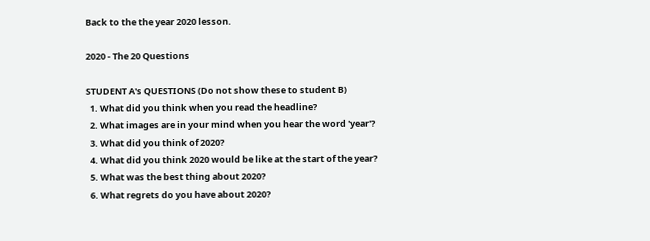Back to the the year 2020 lesson.

2020 - The 20 Questions

STUDENT A's QUESTIONS (Do not show these to student B)
  1. What did you think when you read the headline?
  2. What images are in your mind when you hear the word 'year'?
  3. What did you think of 2020?
  4. What did you think 2020 would be like at the start of the year?
  5. What was the best thing about 2020?
  6. What regrets do you have about 2020?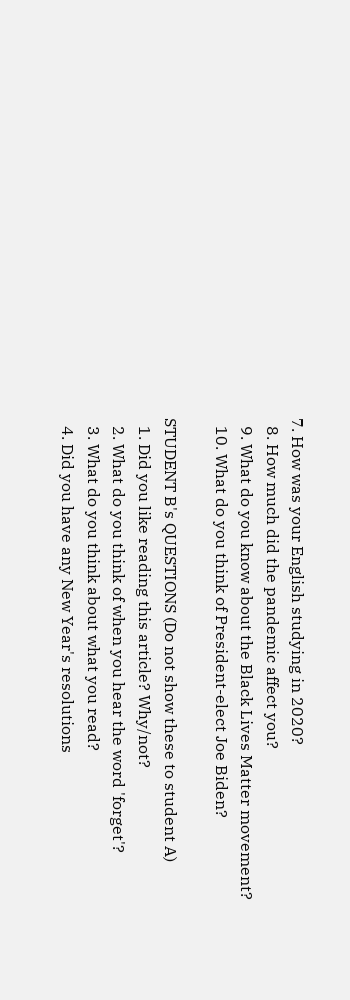7. How was your English studying in 2020?
  8. How much did the pandemic affect you?
  9. What do you know about the Black Lives Matter movement?
  10. What do you think of President-elect Joe Biden?

STUDENT B's QUESTIONS (Do not show these to student A)
  1. Did you like reading this article? Why/not?
  2. What do you think of when you hear the word 'forget'?
  3. What do you think about what you read?
  4. Did you have any New Year's resolutions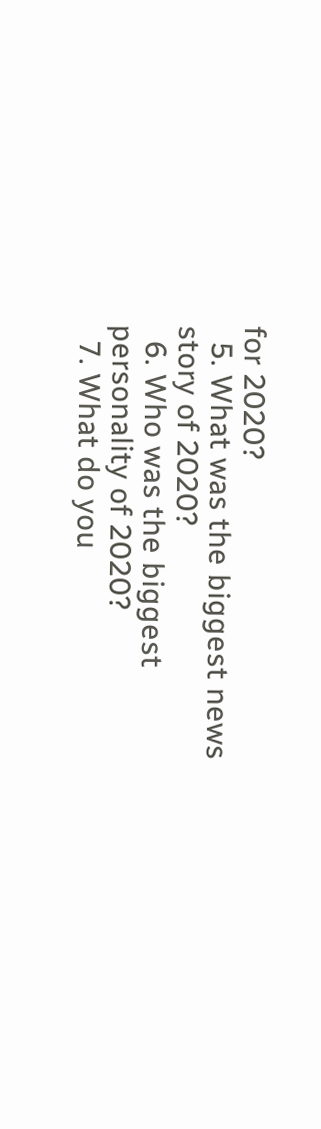for 2020?
  5. What was the biggest news story of 2020?
  6. Who was the biggest personality of 2020?
  7. What do you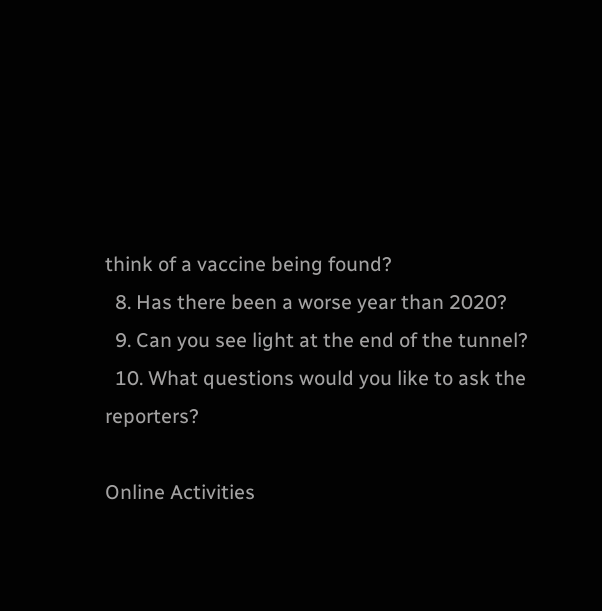think of a vaccine being found?
  8. Has there been a worse year than 2020?
  9. Can you see light at the end of the tunnel?
  10. What questions would you like to ask the reporters?

Online Activities